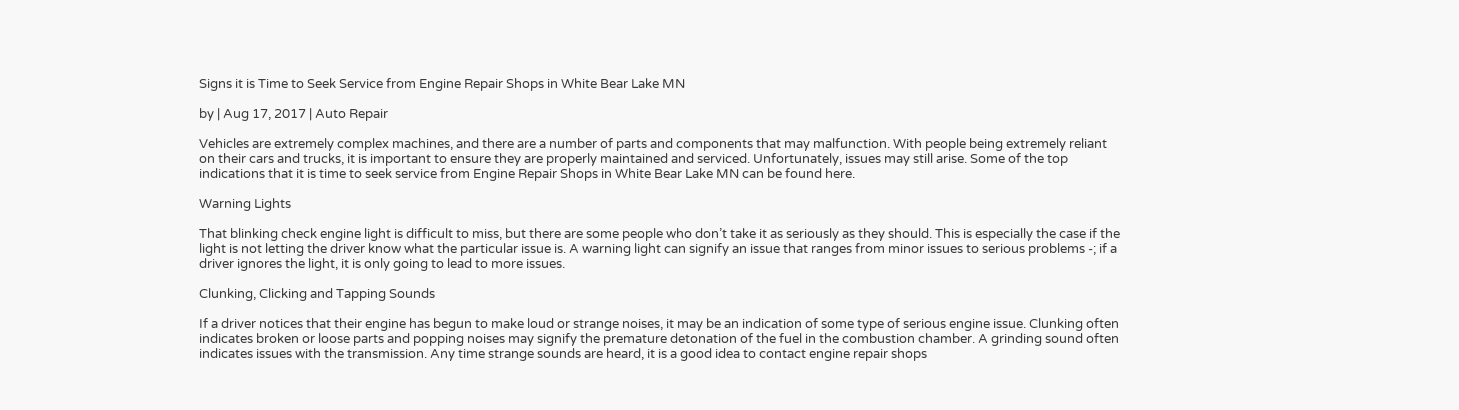Signs it is Time to Seek Service from Engine Repair Shops in White Bear Lake MN

by | Aug 17, 2017 | Auto Repair

Vehicles are extremely complex machines, and there are a number of parts and components that may malfunction. With people being extremely reliant on their cars and trucks, it is important to ensure they are properly maintained and serviced. Unfortunately, issues may still arise. Some of the top indications that it is time to seek service from Engine Repair Shops in White Bear Lake MN can be found here.

Warning Lights

That blinking check engine light is difficult to miss, but there are some people who don’t take it as seriously as they should. This is especially the case if the light is not letting the driver know what the particular issue is. A warning light can signify an issue that ranges from minor issues to serious problems -; if a driver ignores the light, it is only going to lead to more issues.

Clunking, Clicking and Tapping Sounds

If a driver notices that their engine has begun to make loud or strange noises, it may be an indication of some type of serious engine issue. Clunking often indicates broken or loose parts and popping noises may signify the premature detonation of the fuel in the combustion chamber. A grinding sound often indicates issues with the transmission. Any time strange sounds are heard, it is a good idea to contact engine repair shops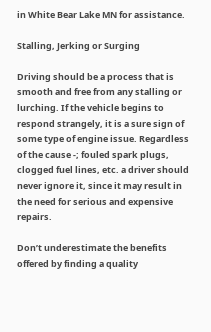in White Bear Lake MN for assistance.

Stalling, Jerking or Surging

Driving should be a process that is smooth and free from any stalling or lurching. If the vehicle begins to respond strangely, it is a sure sign of some type of engine issue. Regardless of the cause -; fouled spark plugs, clogged fuel lines, etc. a driver should never ignore it, since it may result in the need for serious and expensive repairs.

Don’t underestimate the benefits offered by finding a quality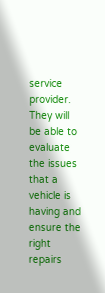service provider. They will be able to evaluate the issues that a vehicle is having and ensure the right repairs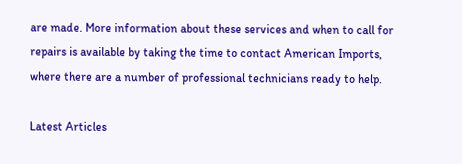are made. More information about these services and when to call for repairs is available by taking the time to contact American Imports, where there are a number of professional technicians ready to help.

Latest Articles